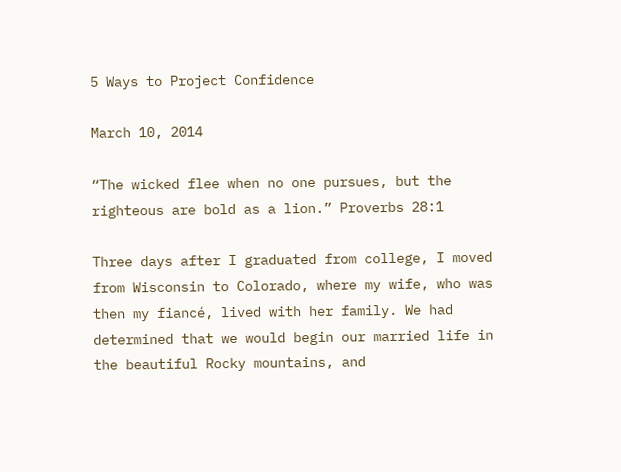5 Ways to Project Confidence

March 10, 2014

“The wicked flee when no one pursues, but the righteous are bold as a lion.” Proverbs 28:1

Three days after I graduated from college, I moved from Wisconsin to Colorado, where my wife, who was then my fiancé, lived with her family. We had determined that we would begin our married life in the beautiful Rocky mountains, and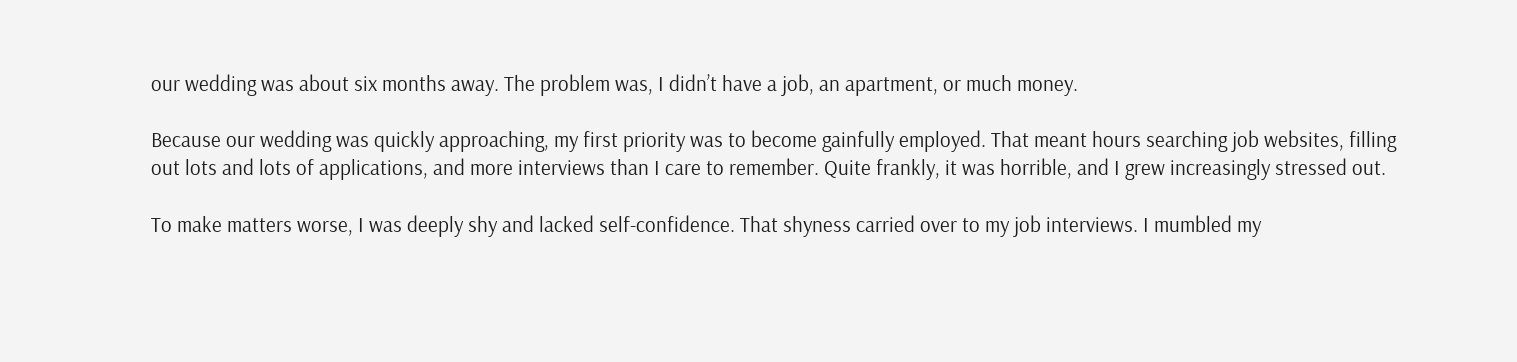our wedding was about six months away. The problem was, I didn’t have a job, an apartment, or much money.

Because our wedding was quickly approaching, my first priority was to become gainfully employed. That meant hours searching job websites, filling out lots and lots of applications, and more interviews than I care to remember. Quite frankly, it was horrible, and I grew increasingly stressed out.

To make matters worse, I was deeply shy and lacked self-confidence. That shyness carried over to my job interviews. I mumbled my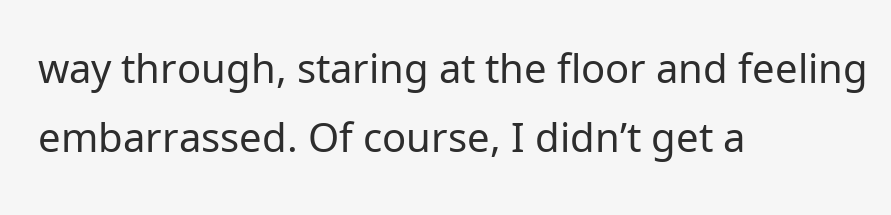way through, staring at the floor and feeling embarrassed. Of course, I didn’t get a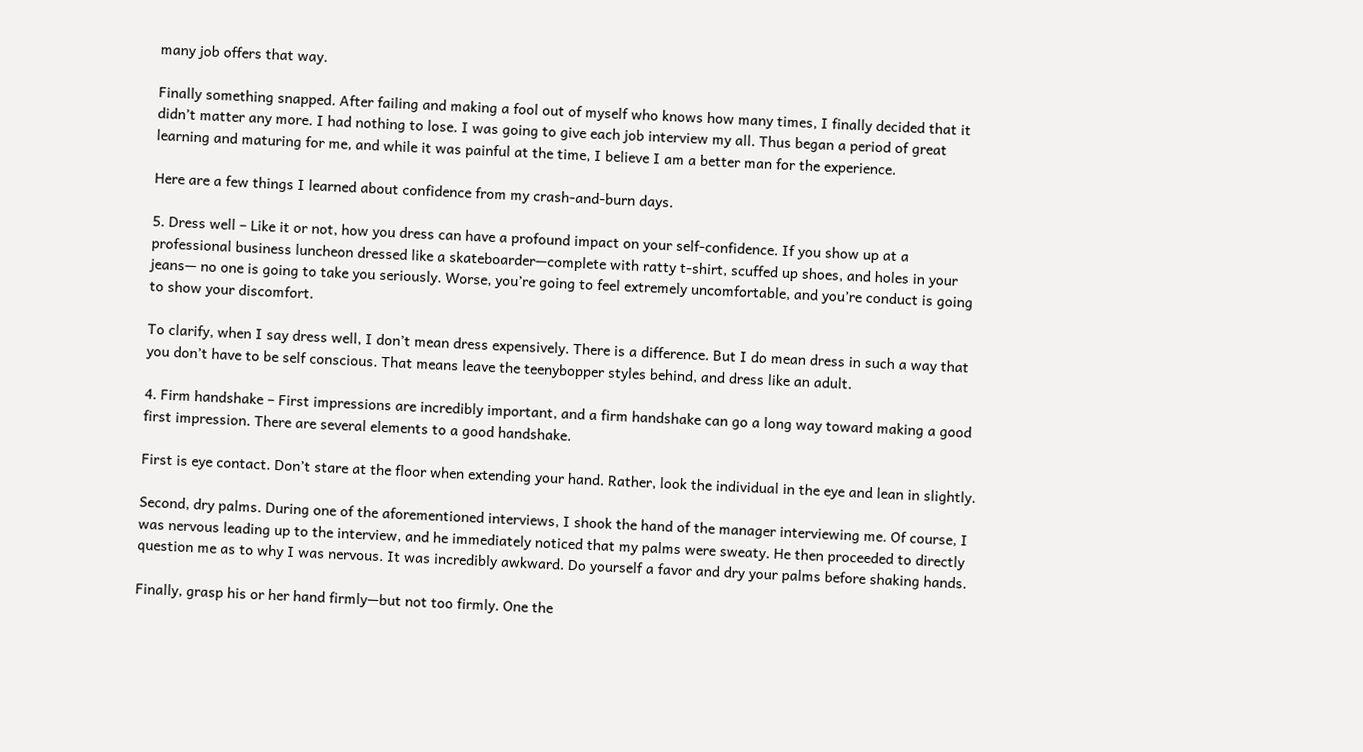many job offers that way.

Finally something snapped. After failing and making a fool out of myself who knows how many times, I finally decided that it didn’t matter any more. I had nothing to lose. I was going to give each job interview my all. Thus began a period of great learning and maturing for me, and while it was painful at the time, I believe I am a better man for the experience.

Here are a few things I learned about confidence from my crash-and-burn days.

5. Dress well – Like it or not, how you dress can have a profound impact on your self-confidence. If you show up at a professional business luncheon dressed like a skateboarder—complete with ratty t-shirt, scuffed up shoes, and holes in your jeans— no one is going to take you seriously. Worse, you’re going to feel extremely uncomfortable, and you’re conduct is going to show your discomfort.

To clarify, when I say dress well, I don’t mean dress expensively. There is a difference. But I do mean dress in such a way that you don’t have to be self conscious. That means leave the teenybopper styles behind, and dress like an adult.

4. Firm handshake – First impressions are incredibly important, and a firm handshake can go a long way toward making a good first impression. There are several elements to a good handshake.

First is eye contact. Don’t stare at the floor when extending your hand. Rather, look the individual in the eye and lean in slightly.

Second, dry palms. During one of the aforementioned interviews, I shook the hand of the manager interviewing me. Of course, I was nervous leading up to the interview, and he immediately noticed that my palms were sweaty. He then proceeded to directly question me as to why I was nervous. It was incredibly awkward. Do yourself a favor and dry your palms before shaking hands.

Finally, grasp his or her hand firmly—but not too firmly. One the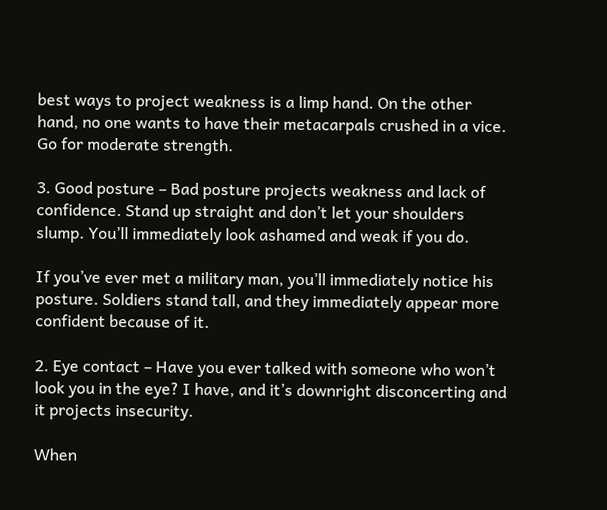best ways to project weakness is a limp hand. On the other hand, no one wants to have their metacarpals crushed in a vice. Go for moderate strength.

3. Good posture – Bad posture projects weakness and lack of confidence. Stand up straight and don’t let your shoulders slump. You’ll immediately look ashamed and weak if you do.

If you’ve ever met a military man, you’ll immediately notice his posture. Soldiers stand tall, and they immediately appear more confident because of it.

2. Eye contact – Have you ever talked with someone who won’t look you in the eye? I have, and it’s downright disconcerting and it projects insecurity.

When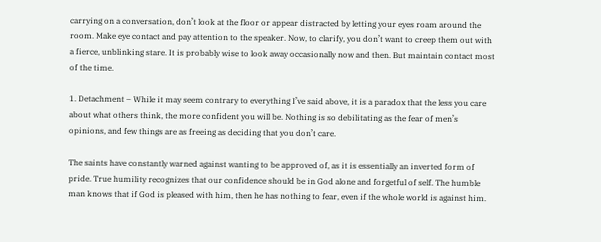carrying on a conversation, don’t look at the floor or appear distracted by letting your eyes roam around the room. Make eye contact and pay attention to the speaker. Now, to clarify, you don’t want to creep them out with a fierce, unblinking stare. It is probably wise to look away occasionally now and then. But maintain contact most of the time.

1. Detachment – While it may seem contrary to everything I’ve said above, it is a paradox that the less you care about what others think, the more confident you will be. Nothing is so debilitating as the fear of men’s opinions, and few things are as freeing as deciding that you don’t care.

The saints have constantly warned against wanting to be approved of, as it is essentially an inverted form of pride. True humility recognizes that our confidence should be in God alone and forgetful of self. The humble man knows that if God is pleased with him, then he has nothing to fear, even if the whole world is against him.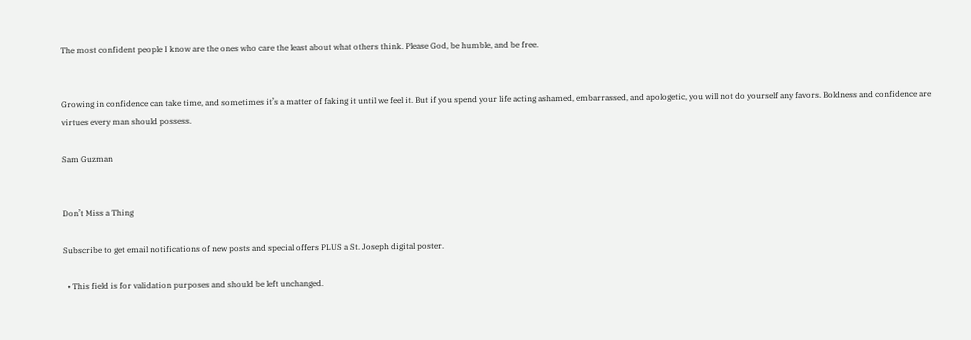The most confident people I know are the ones who care the least about what others think. Please God, be humble, and be free.


Growing in confidence can take time, and sometimes it’s a matter of faking it until we feel it. But if you spend your life acting ashamed, embarrassed, and apologetic, you will not do yourself any favors. Boldness and confidence are virtues every man should possess.

Sam Guzman


Don’t Miss a Thing

Subscribe to get email notifications of new posts and special offers PLUS a St. Joseph digital poster.

  • This field is for validation purposes and should be left unchanged.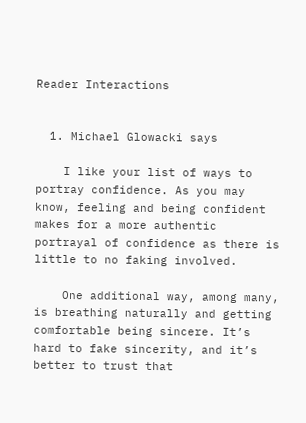Reader Interactions


  1. Michael Glowacki says

    I like your list of ways to portray confidence. As you may know, feeling and being confident makes for a more authentic portrayal of confidence as there is little to no faking involved.

    One additional way, among many, is breathing naturally and getting comfortable being sincere. It’s hard to fake sincerity, and it’s better to trust that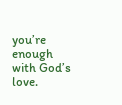you’re enough with God’s love.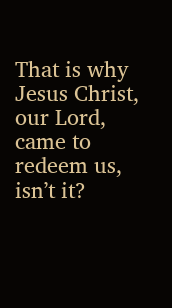That is why Jesus Christ, our Lord, came to redeem us, isn’t it?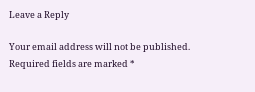Leave a Reply

Your email address will not be published. Required fields are marked *